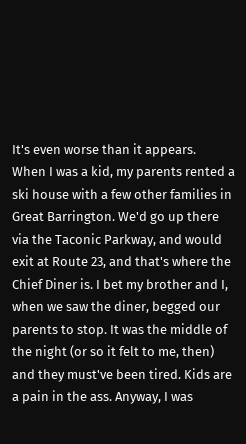It's even worse than it appears.
When I was a kid, my parents rented a ski house with a few other families in Great Barrington. We'd go up there via the Taconic Parkway, and would exit at Route 23, and that's where the Chief Diner is. I bet my brother and I, when we saw the diner, begged our parents to stop. It was the middle of the night (or so it felt to me, then) and they must've been tired. Kids are a pain in the ass. Anyway, I was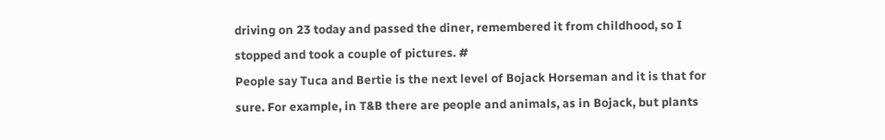driving on 23 today and passed the diner, remembered it from childhood, so I stopped and took a couple of pictures. #
People say Tuca and Bertie is the next level of Bojack Horseman and it is that for sure. For example, in T&B there are people and animals, as in Bojack, but plants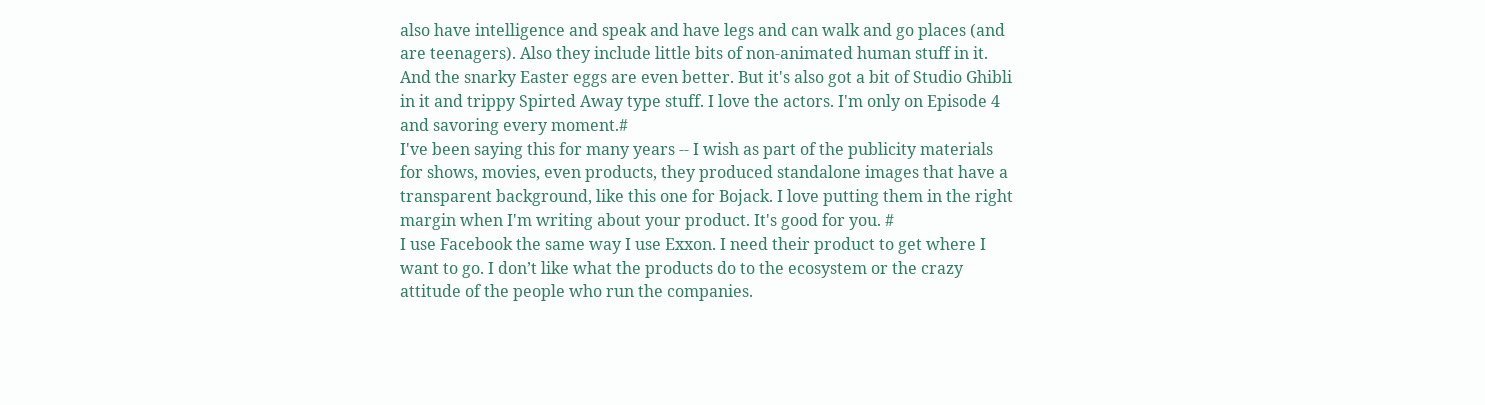also have intelligence and speak and have legs and can walk and go places (and are teenagers). Also they include little bits of non-animated human stuff in it. And the snarky Easter eggs are even better. But it's also got a bit of Studio Ghibli in it and trippy Spirted Away type stuff. I love the actors. I'm only on Episode 4 and savoring every moment.#
I've been saying this for many years -- I wish as part of the publicity materials for shows, movies, even products, they produced standalone images that have a transparent background, like this one for Bojack. I love putting them in the right margin when I'm writing about your product. It's good for you. #
I use Facebook the same way I use Exxon. I need their product to get where I want to go. I don’t like what the products do to the ecosystem or the crazy attitude of the people who run the companies.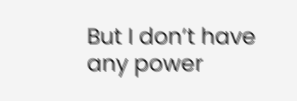But I don’t have any power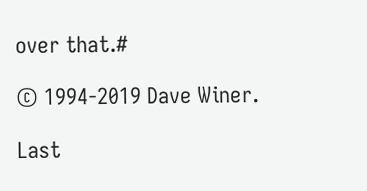over that.#

© 1994-2019 Dave Winer.

Last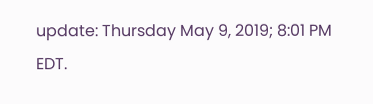update: Thursday May 9, 2019; 8:01 PM EDT.